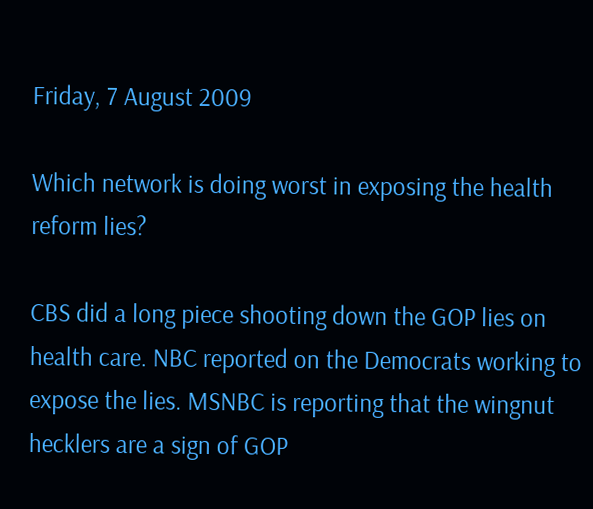Friday, 7 August 2009

Which network is doing worst in exposing the health reform lies?

CBS did a long piece shooting down the GOP lies on health care. NBC reported on the Democrats working to expose the lies. MSNBC is reporting that the wingnut hecklers are a sign of GOP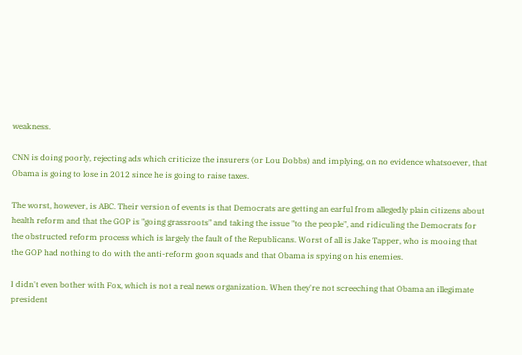weakness.

CNN is doing poorly, rejecting ads which criticize the insurers (or Lou Dobbs) and implying, on no evidence whatsoever, that Obama is going to lose in 2012 since he is going to raise taxes.

The worst, however, is ABC. Their version of events is that Democrats are getting an earful from allegedly plain citizens about health reform and that the GOP is "going grassroots" and taking the issue "to the people", and ridiculing the Democrats for the obstructed reform process which is largely the fault of the Republicans. Worst of all is Jake Tapper, who is mooing that the GOP had nothing to do with the anti-reform goon squads and that Obama is spying on his enemies.

I didn't even bother with Fox, which is not a real news organization. When they're not screeching that Obama an illegimate president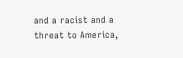and a racist and a threat to America,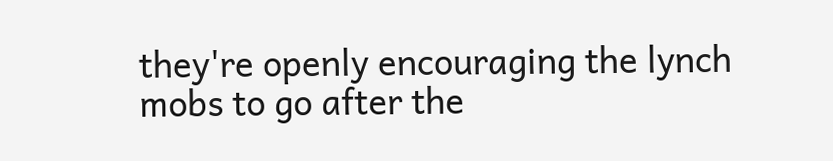they're openly encouraging the lynch mobs to go after the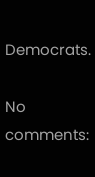Democrats.

No comments: